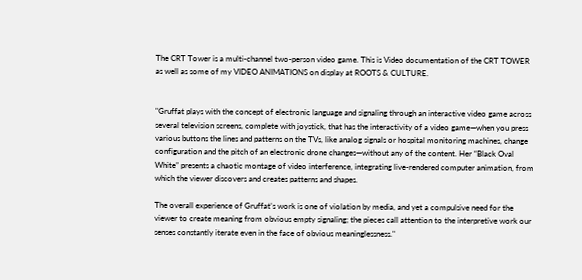The CRT Tower is a multi-channel two-person video game. This is Video documentation of the CRT TOWER as well as some of my VIDEO ANIMATIONS on display at ROOTS & CULTURE.


"Gruffat plays with the concept of electronic language and signaling through an interactive video game across several television screens, complete with joystick, that has the interactivity of a video game—when you press various buttons the lines and patterns on the TVs, like analog signals or hospital monitoring machines, change configuration and the pitch of an electronic drone changes—without any of the content. Her “Black Oval White” presents a chaotic montage of video interference, integrating live-rendered computer animation, from which the viewer discovers and creates patterns and shapes.

The overall experience of Gruffat’s work is one of violation by media, and yet a compulsive need for the viewer to create meaning from obvious empty signaling; the pieces call attention to the interpretive work our senses constantly iterate even in the face of obvious meaninglessness."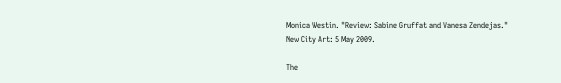Monica Westin. "Review: Sabine Gruffat and Vanesa Zendejas."
New City Art: 5 May 2009.

The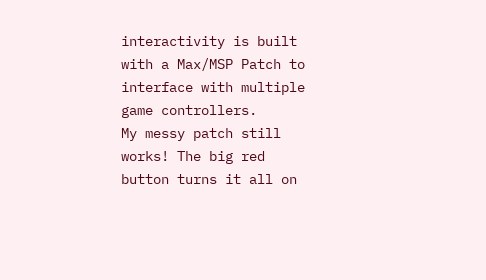interactivity is built with a Max/MSP Patch to interface with multiple game controllers.
My messy patch still works! The big red button turns it all on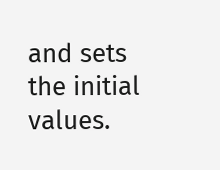and sets the initial values.